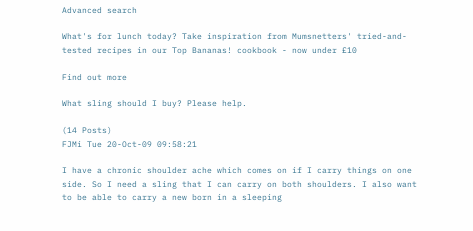Advanced search

What's for lunch today? Take inspiration from Mumsnetters' tried-and-tested recipes in our Top Bananas! cookbook - now under £10

Find out more

What sling should I buy? Please help.

(14 Posts)
FJMi Tue 20-Oct-09 09:58:21

I have a chronic shoulder ache which comes on if I carry things on one side. So I need a sling that I can carry on both shoulders. I also want to be able to carry a new born in a sleeping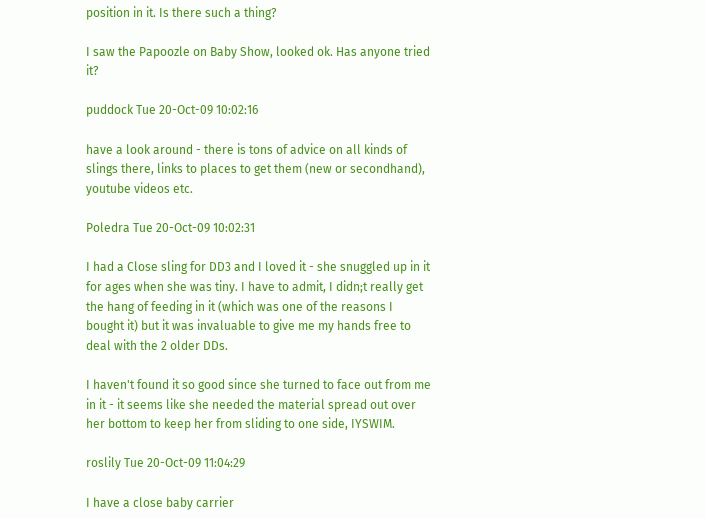position in it. Is there such a thing?

I saw the Papoozle on Baby Show, looked ok. Has anyone tried it?

puddock Tue 20-Oct-09 10:02:16

have a look around - there is tons of advice on all kinds of slings there, links to places to get them (new or secondhand), youtube videos etc.

Poledra Tue 20-Oct-09 10:02:31

I had a Close sling for DD3 and I loved it - she snuggled up in it for ages when she was tiny. I have to admit, I didn;t really get the hang of feeding in it (which was one of the reasons I bought it) but it was invaluable to give me my hands free to deal with the 2 older DDs.

I haven't found it so good since she turned to face out from me in it - it seems like she needed the material spread out over her bottom to keep her from sliding to one side, IYSWIM.

roslily Tue 20-Oct-09 11:04:29

I have a close baby carrier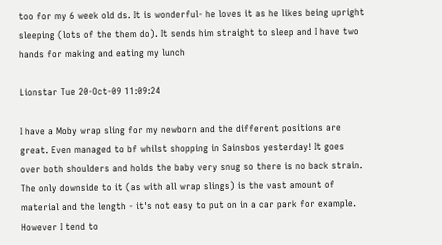too for my 6 week old ds. It is wonderful- he loves it as he likes being upright sleeping (lots of the them do). It sends him straight to sleep and I have two hands for making and eating my lunch

Lionstar Tue 20-Oct-09 11:09:24

I have a Moby wrap sling for my newborn and the different positions are great. Even managed to bf whilst shopping in Sainsbos yesterday! It goes over both shoulders and holds the baby very snug so there is no back strain. The only downside to it (as with all wrap slings) is the vast amount of material and the length - it's not easy to put on in a car park for example. However I tend to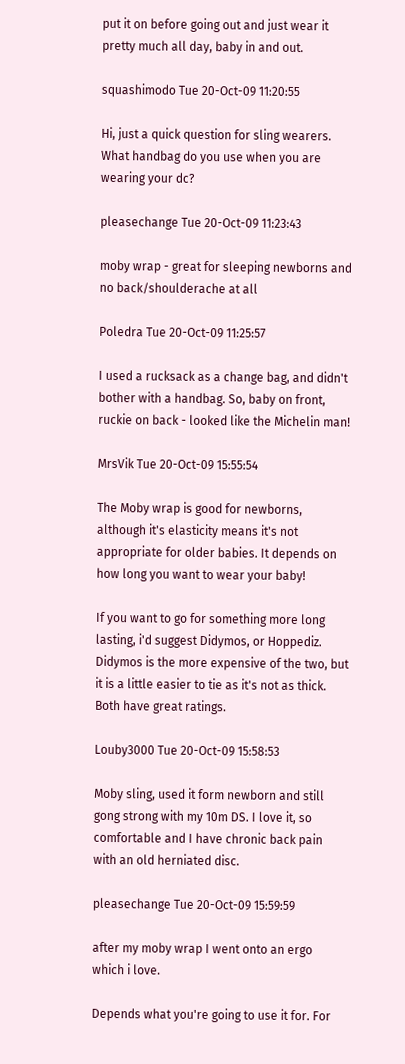put it on before going out and just wear it pretty much all day, baby in and out.

squashimodo Tue 20-Oct-09 11:20:55

Hi, just a quick question for sling wearers. What handbag do you use when you are wearing your dc?

pleasechange Tue 20-Oct-09 11:23:43

moby wrap - great for sleeping newborns and no back/shoulderache at all

Poledra Tue 20-Oct-09 11:25:57

I used a rucksack as a change bag, and didn't bother with a handbag. So, baby on front, ruckie on back - looked like the Michelin man!

MrsVik Tue 20-Oct-09 15:55:54

The Moby wrap is good for newborns, although it's elasticity means it's not appropriate for older babies. It depends on how long you want to wear your baby!

If you want to go for something more long lasting, i'd suggest Didymos, or Hoppediz. Didymos is the more expensive of the two, but it is a little easier to tie as it's not as thick. Both have great ratings.

Louby3000 Tue 20-Oct-09 15:58:53

Moby sling, used it form newborn and still gong strong with my 10m DS. I love it, so comfortable and I have chronic back pain with an old herniated disc.

pleasechange Tue 20-Oct-09 15:59:59

after my moby wrap I went onto an ergo which i love.

Depends what you're going to use it for. For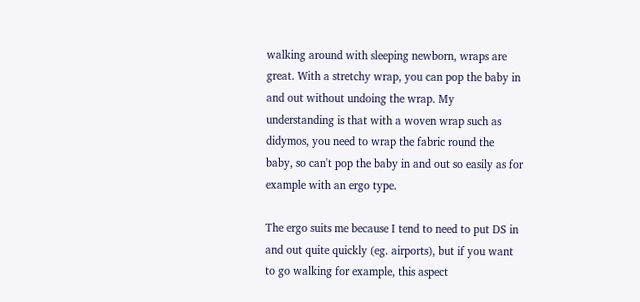walking around with sleeping newborn, wraps are great. With a stretchy wrap, you can pop the baby in and out without undoing the wrap. My understanding is that with a woven wrap such as didymos, you need to wrap the fabric round the baby, so can't pop the baby in and out so easily as for example with an ergo type.

The ergo suits me because I tend to need to put DS in and out quite quickly (eg. airports), but if you want to go walking for example, this aspect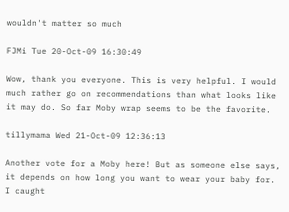wouldn't matter so much

FJMi Tue 20-Oct-09 16:30:49

Wow, thank you everyone. This is very helpful. I would much rather go on recommendations than what looks like it may do. So far Moby wrap seems to be the favorite.

tillymama Wed 21-Oct-09 12:36:13

Another vote for a Moby here! But as someone else says, it depends on how long you want to wear your baby for. I caught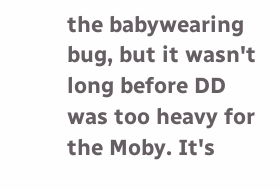the babywearing bug, but it wasn't long before DD was too heavy for the Moby. It's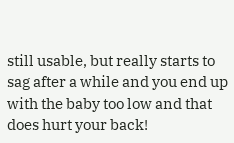still usable, but really starts to sag after a while and you end up with the baby too low and that does hurt your back!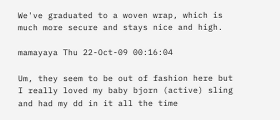We've graduated to a woven wrap, which is much more secure and stays nice and high.

mamayaya Thu 22-Oct-09 00:16:04

Um, they seem to be out of fashion here but I really loved my baby bjorn (active) sling and had my dd in it all the time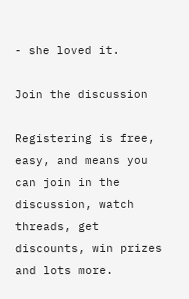- she loved it.

Join the discussion

Registering is free, easy, and means you can join in the discussion, watch threads, get discounts, win prizes and lots more.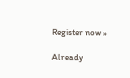Register now »

Already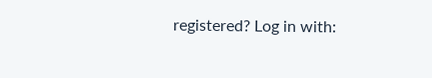registered? Log in with: